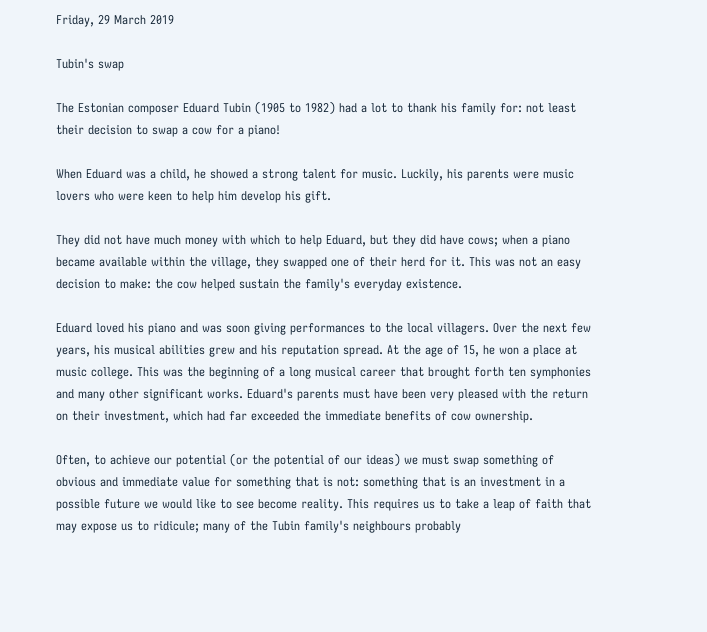Friday, 29 March 2019

Tubin's swap

The Estonian composer Eduard Tubin (1905 to 1982) had a lot to thank his family for: not least their decision to swap a cow for a piano!

When Eduard was a child, he showed a strong talent for music. Luckily, his parents were music lovers who were keen to help him develop his gift.

They did not have much money with which to help Eduard, but they did have cows; when a piano became available within the village, they swapped one of their herd for it. This was not an easy decision to make: the cow helped sustain the family's everyday existence.

Eduard loved his piano and was soon giving performances to the local villagers. Over the next few years, his musical abilities grew and his reputation spread. At the age of 15, he won a place at music college. This was the beginning of a long musical career that brought forth ten symphonies and many other significant works. Eduard's parents must have been very pleased with the return on their investment, which had far exceeded the immediate benefits of cow ownership.

Often, to achieve our potential (or the potential of our ideas) we must swap something of obvious and immediate value for something that is not: something that is an investment in a possible future we would like to see become reality. This requires us to take a leap of faith that may expose us to ridicule; many of the Tubin family's neighbours probably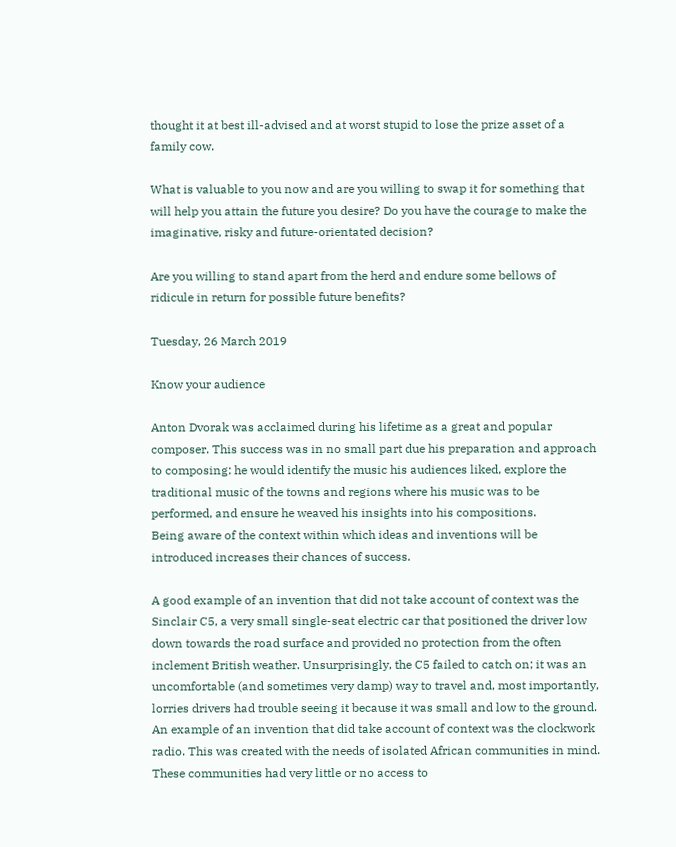thought it at best ill-advised and at worst stupid to lose the prize asset of a family cow.

What is valuable to you now and are you willing to swap it for something that will help you attain the future you desire? Do you have the courage to make the imaginative, risky and future-orientated decision?

Are you willing to stand apart from the herd and endure some bellows of ridicule in return for possible future benefits?

Tuesday, 26 March 2019

Know your audience

Anton Dvorak was acclaimed during his lifetime as a great and popular composer. This success was in no small part due his preparation and approach to composing: he would identify the music his audiences liked, explore the traditional music of the towns and regions where his music was to be performed, and ensure he weaved his insights into his compositions.
Being aware of the context within which ideas and inventions will be introduced increases their chances of success.

A good example of an invention that did not take account of context was the Sinclair C5, a very small single-seat electric car that positioned the driver low down towards the road surface and provided no protection from the often inclement British weather. Unsurprisingly, the C5 failed to catch on; it was an uncomfortable (and sometimes very damp) way to travel and, most importantly, lorries drivers had trouble seeing it because it was small and low to the ground.
An example of an invention that did take account of context was the clockwork radio. This was created with the needs of isolated African communities in mind. These communities had very little or no access to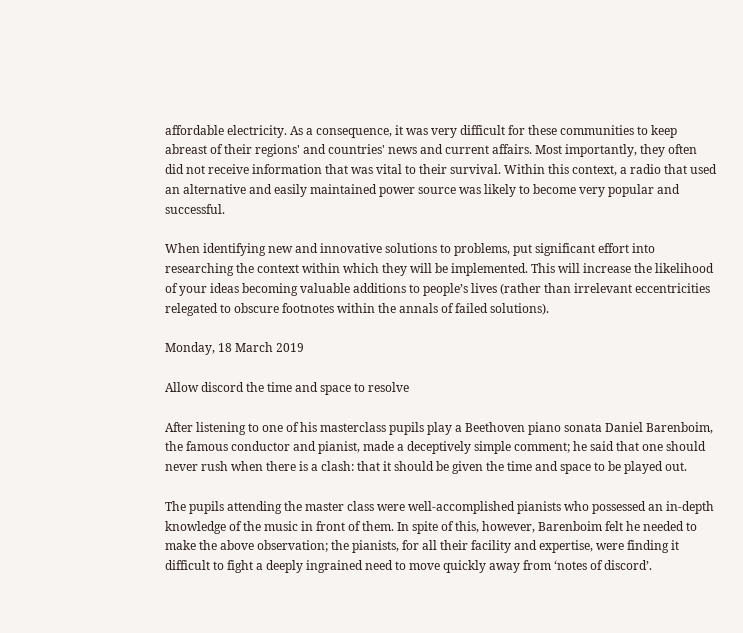affordable electricity. As a consequence, it was very difficult for these communities to keep abreast of their regions' and countries' news and current affairs. Most importantly, they often did not receive information that was vital to their survival. Within this context, a radio that used an alternative and easily maintained power source was likely to become very popular and successful.

When identifying new and innovative solutions to problems, put significant effort into researching the context within which they will be implemented. This will increase the likelihood of your ideas becoming valuable additions to people’s lives (rather than irrelevant eccentricities relegated to obscure footnotes within the annals of failed solutions).

Monday, 18 March 2019

Allow discord the time and space to resolve

After listening to one of his masterclass pupils play a Beethoven piano sonata Daniel Barenboim, the famous conductor and pianist, made a deceptively simple comment; he said that one should never rush when there is a clash: that it should be given the time and space to be played out.

The pupils attending the master class were well-accomplished pianists who possessed an in-depth knowledge of the music in front of them. In spite of this, however, Barenboim felt he needed to make the above observation; the pianists, for all their facility and expertise, were finding it difficult to fight a deeply ingrained need to move quickly away from ‘notes of discord’.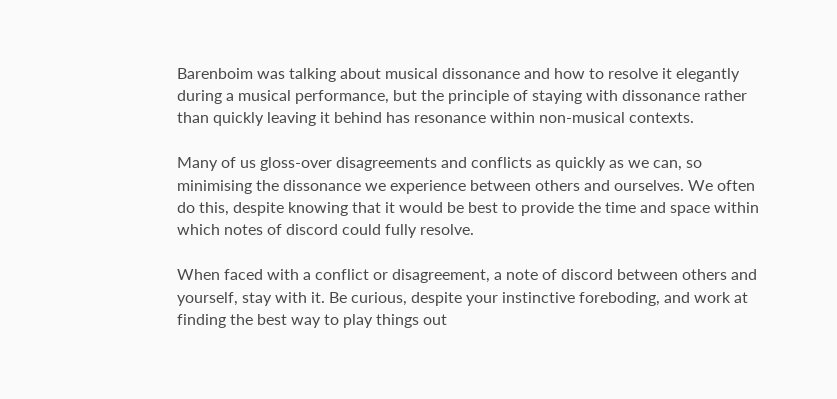Barenboim was talking about musical dissonance and how to resolve it elegantly during a musical performance, but the principle of staying with dissonance rather than quickly leaving it behind has resonance within non-musical contexts.

Many of us gloss-over disagreements and conflicts as quickly as we can, so minimising the dissonance we experience between others and ourselves. We often do this, despite knowing that it would be best to provide the time and space within which notes of discord could fully resolve.

When faced with a conflict or disagreement, a note of discord between others and yourself, stay with it. Be curious, despite your instinctive foreboding, and work at finding the best way to play things out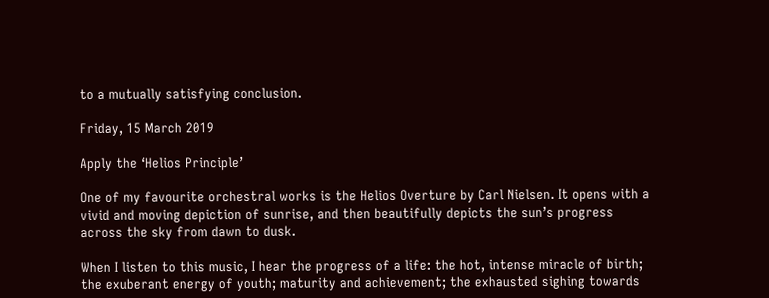to a mutually satisfying conclusion.

Friday, 15 March 2019

Apply the ‘Helios Principle’

One of my favourite orchestral works is the Helios Overture by Carl Nielsen. It opens with a vivid and moving depiction of sunrise, and then beautifully depicts the sun’s progress across the sky from dawn to dusk.

When I listen to this music, I hear the progress of a life: the hot, intense miracle of birth; the exuberant energy of youth; maturity and achievement; the exhausted sighing towards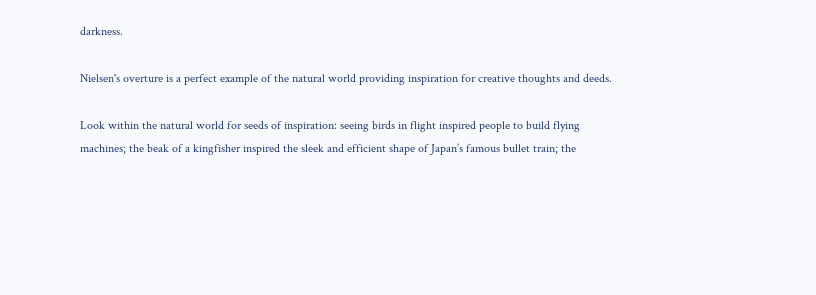darkness.

Nielsen's overture is a perfect example of the natural world providing inspiration for creative thoughts and deeds.

Look within the natural world for seeds of inspiration: seeing birds in flight inspired people to build flying machines; the beak of a kingfisher inspired the sleek and efficient shape of Japan’s famous bullet train; the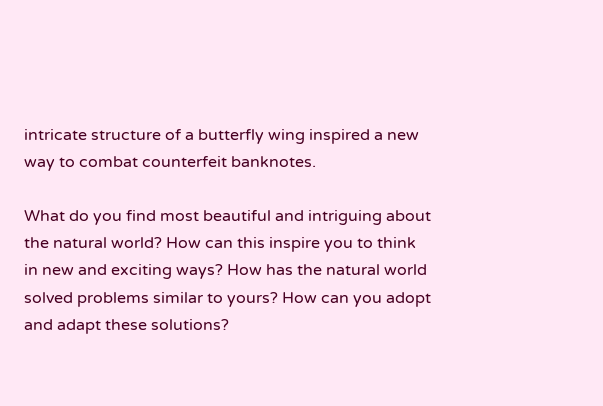intricate structure of a butterfly wing inspired a new way to combat counterfeit banknotes.

What do you find most beautiful and intriguing about the natural world? How can this inspire you to think in new and exciting ways? How has the natural world solved problems similar to yours? How can you adopt and adapt these solutions?